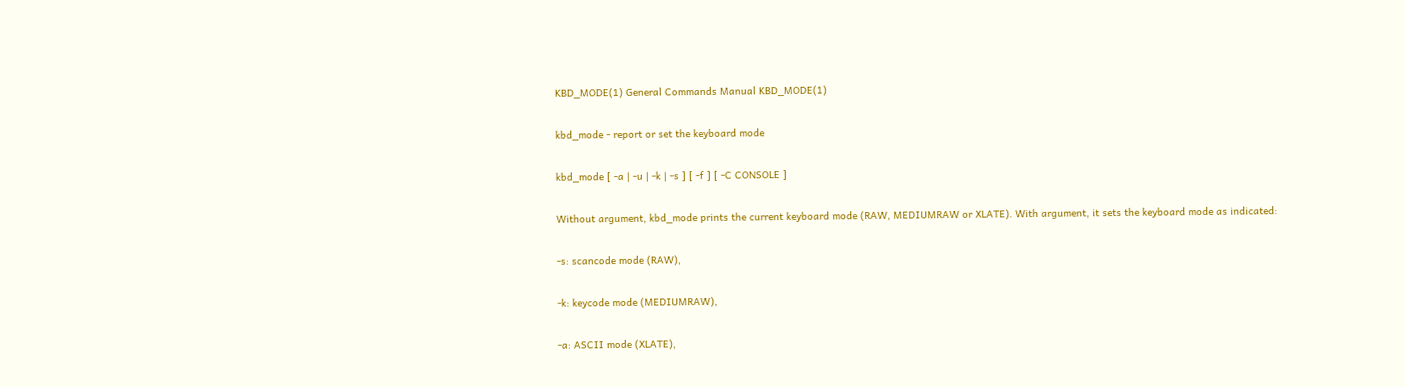KBD_MODE(1) General Commands Manual KBD_MODE(1)

kbd_mode - report or set the keyboard mode

kbd_mode [ -a | -u | -k | -s ] [ -f ] [ -C CONSOLE ]

Without argument, kbd_mode prints the current keyboard mode (RAW, MEDIUMRAW or XLATE). With argument, it sets the keyboard mode as indicated:

-s: scancode mode (RAW),

-k: keycode mode (MEDIUMRAW),

-a: ASCII mode (XLATE),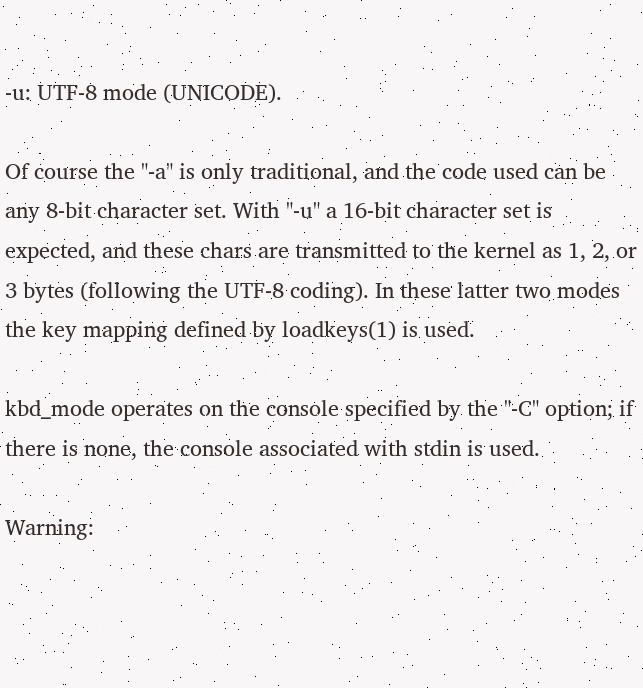-u: UTF-8 mode (UNICODE).

Of course the "-a" is only traditional, and the code used can be any 8-bit character set. With "-u" a 16-bit character set is expected, and these chars are transmitted to the kernel as 1, 2, or 3 bytes (following the UTF-8 coding). In these latter two modes the key mapping defined by loadkeys(1) is used.

kbd_mode operates on the console specified by the "-C" option; if there is none, the console associated with stdin is used.

Warning: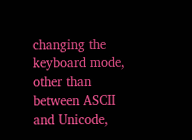changing the keyboard mode, other than between ASCII and Unicode,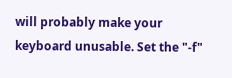will probably make your keyboard unusable. Set the "-f"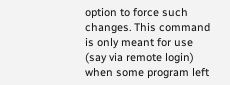option to force such changes. This command is only meant for use (say via remote login) when some program left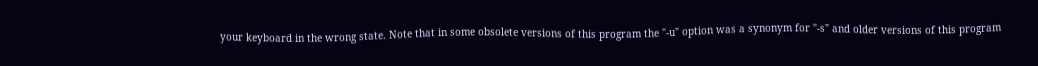your keyboard in the wrong state. Note that in some obsolete versions of this program the "-u" option was a synonym for "-s" and older versions of this program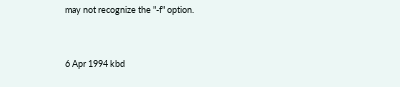may not recognize the "-f" option.


6 Apr 1994 kbd